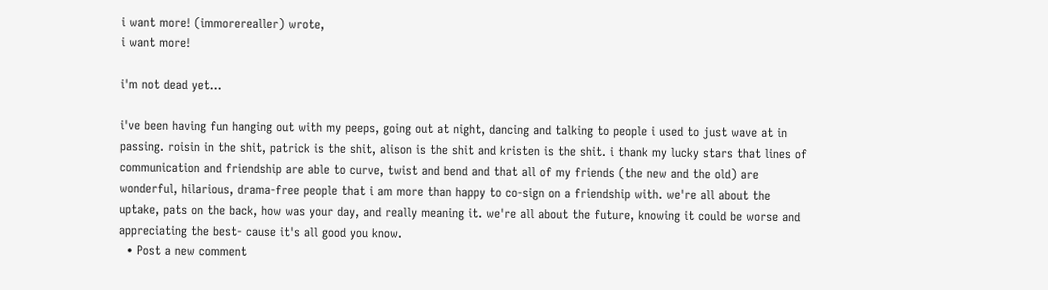i want more! (immorerealler) wrote,
i want more!

i'm not dead yet...

i've been having fun hanging out with my peeps, going out at night, dancing and talking to people i used to just wave at in passing. roisin in the shit, patrick is the shit, alison is the shit and kristen is the shit. i thank my lucky stars that lines of communication and friendship are able to curve, twist and bend and that all of my friends (the new and the old) are wonderful, hilarious, drama-free people that i am more than happy to co-sign on a friendship with. we're all about the uptake, pats on the back, how was your day, and really meaning it. we're all about the future, knowing it could be worse and appreciating the best- cause it's all good you know.
  • Post a new comment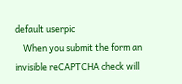default userpic
    When you submit the form an invisible reCAPTCHA check will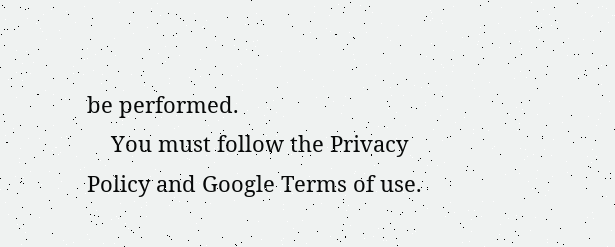be performed.
    You must follow the Privacy Policy and Google Terms of use.